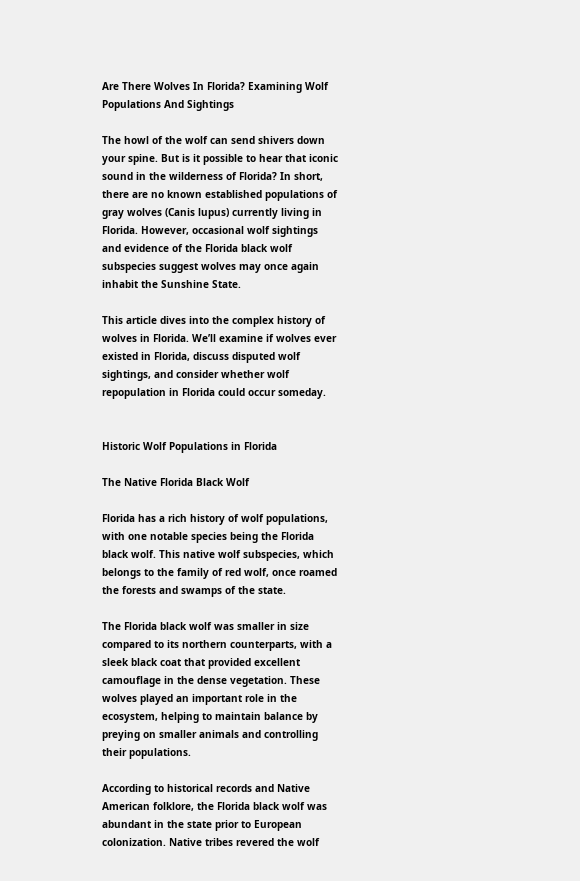Are There Wolves In Florida? Examining Wolf Populations And Sightings

The howl of the wolf can send shivers down your spine. But is it possible to hear that iconic sound in the wilderness of Florida? In short, there are no known established populations of gray wolves (Canis lupus) currently living in Florida. However, occasional wolf sightings and evidence of the Florida black wolf subspecies suggest wolves may once again inhabit the Sunshine State.

This article dives into the complex history of wolves in Florida. We’ll examine if wolves ever existed in Florida, discuss disputed wolf sightings, and consider whether wolf repopulation in Florida could occur someday.


Historic Wolf Populations in Florida

The Native Florida Black Wolf

Florida has a rich history of wolf populations, with one notable species being the Florida black wolf. This native wolf subspecies, which belongs to the family of red wolf, once roamed the forests and swamps of the state.

The Florida black wolf was smaller in size compared to its northern counterparts, with a sleek black coat that provided excellent camouflage in the dense vegetation. These wolves played an important role in the ecosystem, helping to maintain balance by preying on smaller animals and controlling their populations.

According to historical records and Native American folklore, the Florida black wolf was abundant in the state prior to European colonization. Native tribes revered the wolf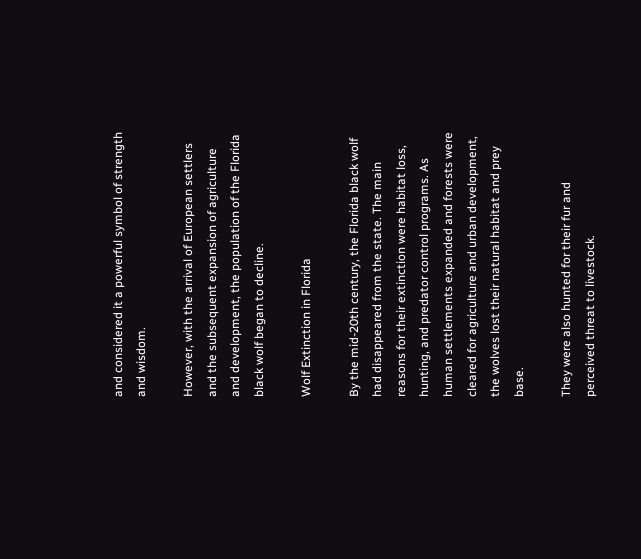and considered it a powerful symbol of strength and wisdom.

However, with the arrival of European settlers and the subsequent expansion of agriculture and development, the population of the Florida black wolf began to decline.

Wolf Extinction in Florida

By the mid-20th century, the Florida black wolf had disappeared from the state. The main reasons for their extinction were habitat loss, hunting, and predator control programs. As human settlements expanded and forests were cleared for agriculture and urban development, the wolves lost their natural habitat and prey base.

They were also hunted for their fur and perceived threat to livestock.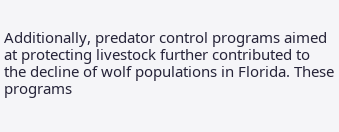Additionally, predator control programs aimed at protecting livestock further contributed to the decline of wolf populations in Florida. These programs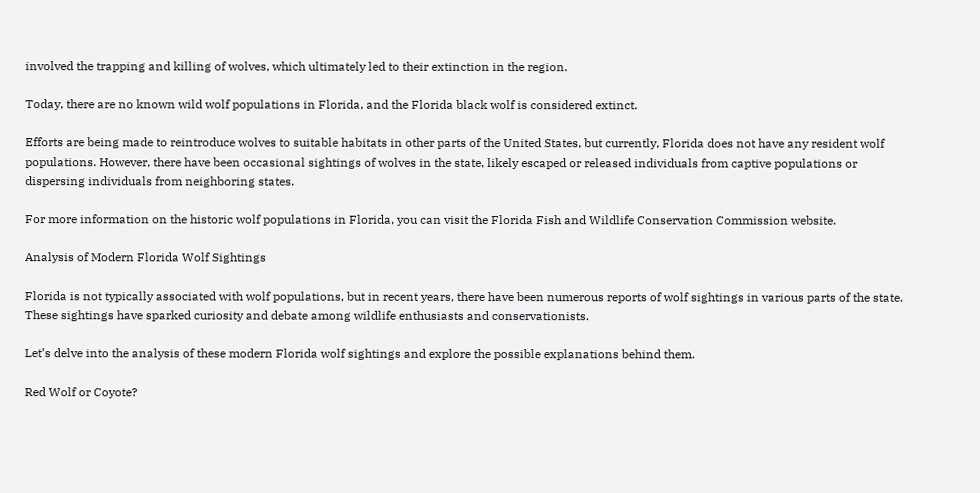involved the trapping and killing of wolves, which ultimately led to their extinction in the region.

Today, there are no known wild wolf populations in Florida, and the Florida black wolf is considered extinct.

Efforts are being made to reintroduce wolves to suitable habitats in other parts of the United States, but currently, Florida does not have any resident wolf populations. However, there have been occasional sightings of wolves in the state, likely escaped or released individuals from captive populations or dispersing individuals from neighboring states.

For more information on the historic wolf populations in Florida, you can visit the Florida Fish and Wildlife Conservation Commission website.

Analysis of Modern Florida Wolf Sightings

Florida is not typically associated with wolf populations, but in recent years, there have been numerous reports of wolf sightings in various parts of the state. These sightings have sparked curiosity and debate among wildlife enthusiasts and conservationists.

Let’s delve into the analysis of these modern Florida wolf sightings and explore the possible explanations behind them.

Red Wolf or Coyote?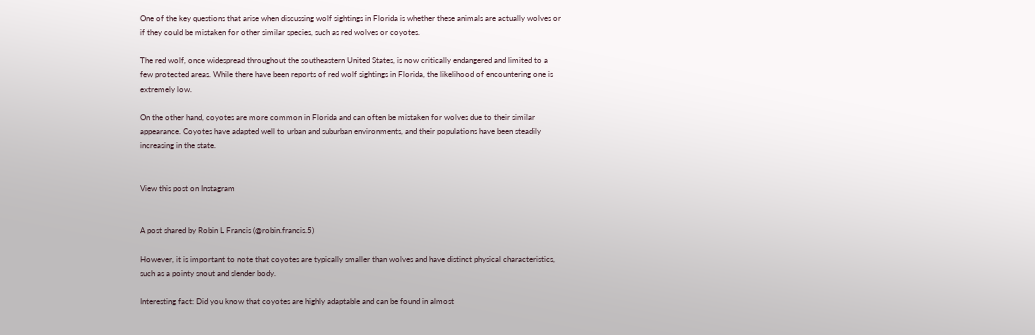One of the key questions that arise when discussing wolf sightings in Florida is whether these animals are actually wolves or if they could be mistaken for other similar species, such as red wolves or coyotes.

The red wolf, once widespread throughout the southeastern United States, is now critically endangered and limited to a few protected areas. While there have been reports of red wolf sightings in Florida, the likelihood of encountering one is extremely low.

On the other hand, coyotes are more common in Florida and can often be mistaken for wolves due to their similar appearance. Coyotes have adapted well to urban and suburban environments, and their populations have been steadily increasing in the state.


View this post on Instagram


A post shared by Robin L Francis (@robin.francis.5)

However, it is important to note that coyotes are typically smaller than wolves and have distinct physical characteristics, such as a pointy snout and slender body.

Interesting fact: Did you know that coyotes are highly adaptable and can be found in almost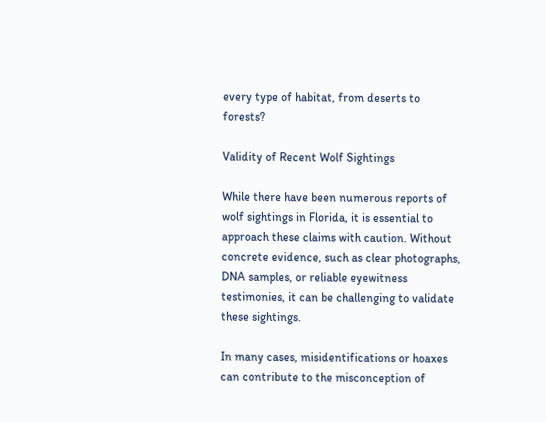every type of habitat, from deserts to forests?

Validity of Recent Wolf Sightings

While there have been numerous reports of wolf sightings in Florida, it is essential to approach these claims with caution. Without concrete evidence, such as clear photographs, DNA samples, or reliable eyewitness testimonies, it can be challenging to validate these sightings.

In many cases, misidentifications or hoaxes can contribute to the misconception of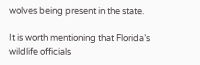wolves being present in the state.

It is worth mentioning that Florida’s wildlife officials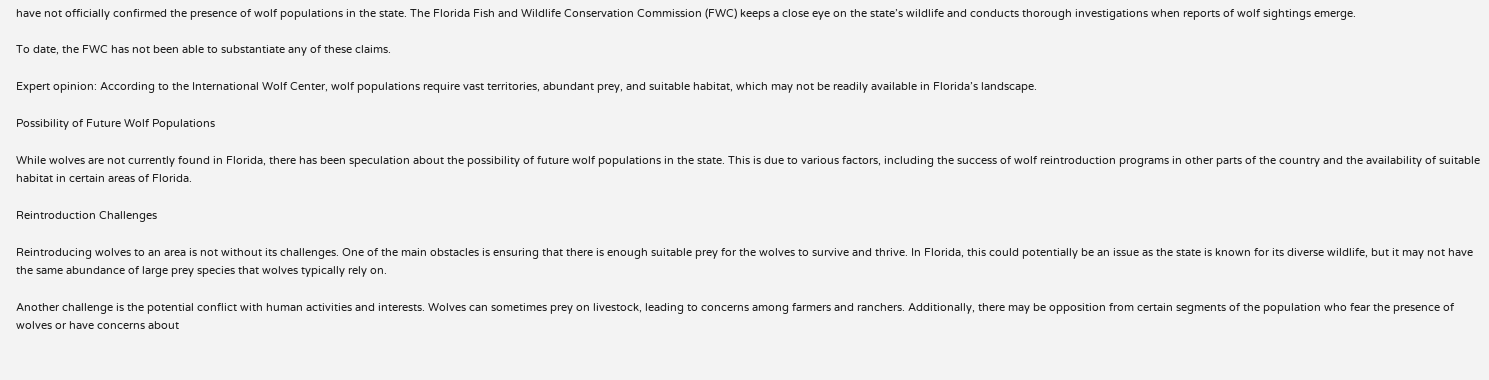have not officially confirmed the presence of wolf populations in the state. The Florida Fish and Wildlife Conservation Commission (FWC) keeps a close eye on the state’s wildlife and conducts thorough investigations when reports of wolf sightings emerge.

To date, the FWC has not been able to substantiate any of these claims.

Expert opinion: According to the International Wolf Center, wolf populations require vast territories, abundant prey, and suitable habitat, which may not be readily available in Florida’s landscape.

Possibility of Future Wolf Populations

While wolves are not currently found in Florida, there has been speculation about the possibility of future wolf populations in the state. This is due to various factors, including the success of wolf reintroduction programs in other parts of the country and the availability of suitable habitat in certain areas of Florida.

Reintroduction Challenges

Reintroducing wolves to an area is not without its challenges. One of the main obstacles is ensuring that there is enough suitable prey for the wolves to survive and thrive. In Florida, this could potentially be an issue as the state is known for its diverse wildlife, but it may not have the same abundance of large prey species that wolves typically rely on.

Another challenge is the potential conflict with human activities and interests. Wolves can sometimes prey on livestock, leading to concerns among farmers and ranchers. Additionally, there may be opposition from certain segments of the population who fear the presence of wolves or have concerns about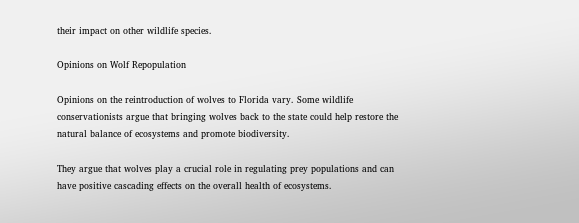their impact on other wildlife species.

Opinions on Wolf Repopulation

Opinions on the reintroduction of wolves to Florida vary. Some wildlife conservationists argue that bringing wolves back to the state could help restore the natural balance of ecosystems and promote biodiversity.

They argue that wolves play a crucial role in regulating prey populations and can have positive cascading effects on the overall health of ecosystems.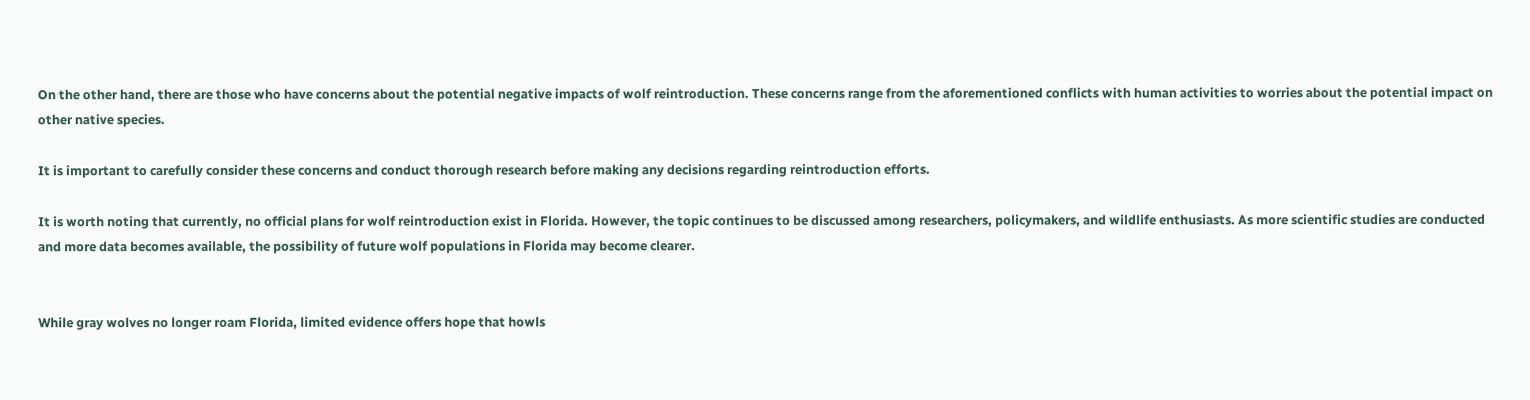On the other hand, there are those who have concerns about the potential negative impacts of wolf reintroduction. These concerns range from the aforementioned conflicts with human activities to worries about the potential impact on other native species.

It is important to carefully consider these concerns and conduct thorough research before making any decisions regarding reintroduction efforts.

It is worth noting that currently, no official plans for wolf reintroduction exist in Florida. However, the topic continues to be discussed among researchers, policymakers, and wildlife enthusiasts. As more scientific studies are conducted and more data becomes available, the possibility of future wolf populations in Florida may become clearer.


While gray wolves no longer roam Florida, limited evidence offers hope that howls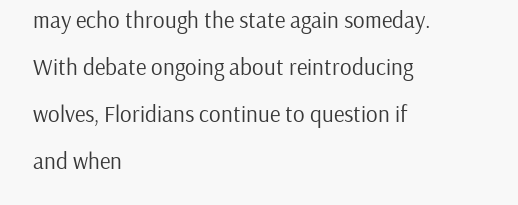may echo through the state again someday. With debate ongoing about reintroducing wolves, Floridians continue to question if and when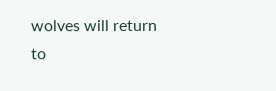wolves will return to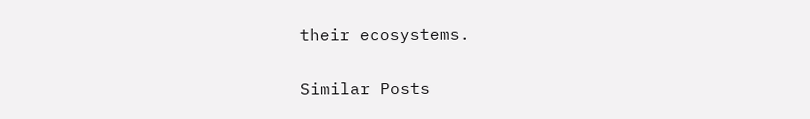their ecosystems.

Similar Posts